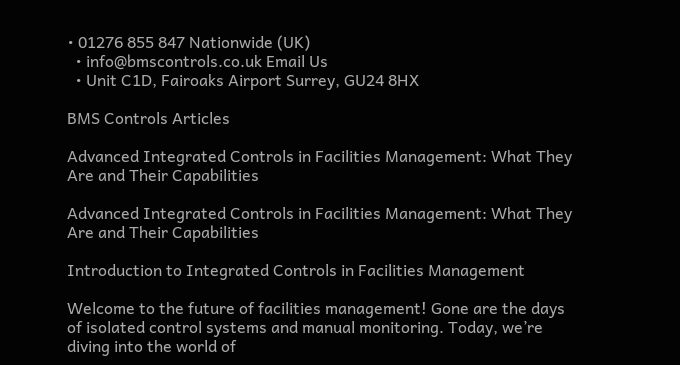• 01276 855 847 Nationwide (UK)
  • info@bmscontrols.co.uk Email Us
  • Unit C1D, Fairoaks Airport Surrey, GU24 8HX

BMS Controls Articles

Advanced Integrated Controls in Facilities Management: What They Are and Their Capabilities

Advanced Integrated Controls in Facilities Management: What They Are and Their Capabilities

Introduction to Integrated Controls in Facilities Management

Welcome to the future of facilities management! Gone are the days of isolated control systems and manual monitoring. Today, we’re diving into the world of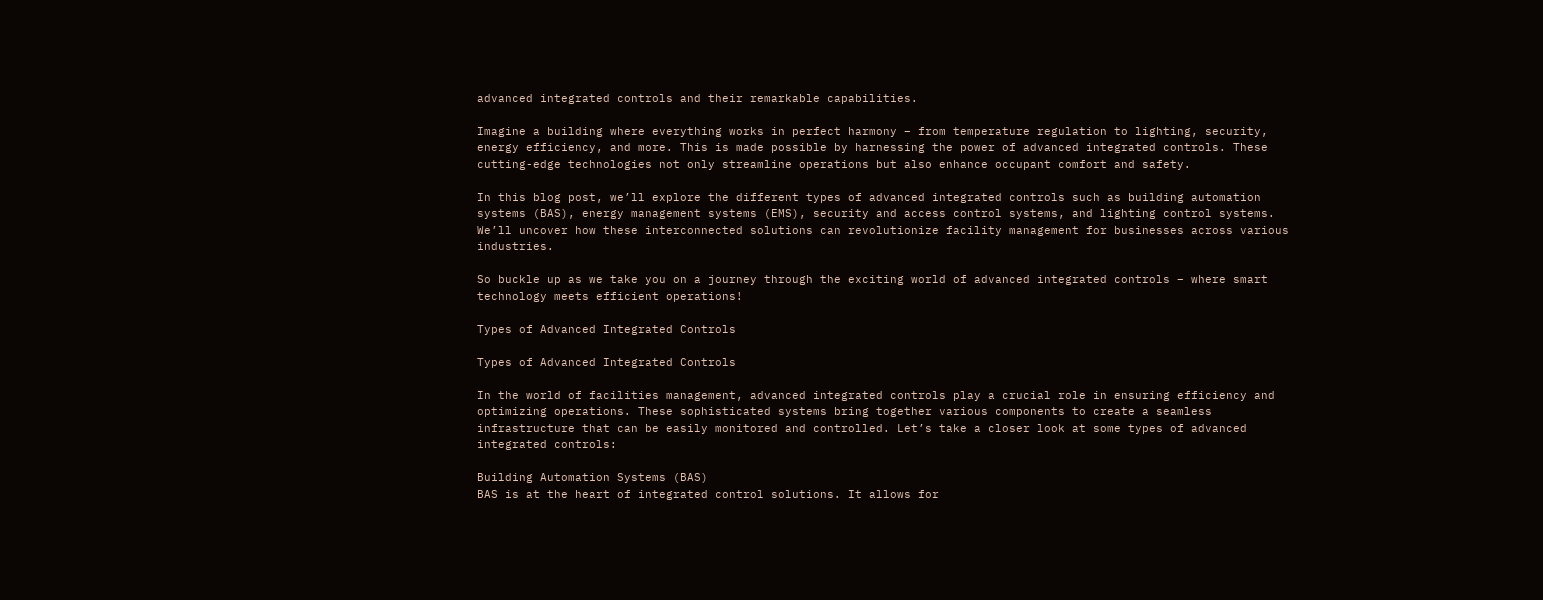advanced integrated controls and their remarkable capabilities.

Imagine a building where everything works in perfect harmony – from temperature regulation to lighting, security, energy efficiency, and more. This is made possible by harnessing the power of advanced integrated controls. These cutting-edge technologies not only streamline operations but also enhance occupant comfort and safety.

In this blog post, we’ll explore the different types of advanced integrated controls such as building automation systems (BAS), energy management systems (EMS), security and access control systems, and lighting control systems. We’ll uncover how these interconnected solutions can revolutionize facility management for businesses across various industries.

So buckle up as we take you on a journey through the exciting world of advanced integrated controls – where smart technology meets efficient operations!

Types of Advanced Integrated Controls

Types of Advanced Integrated Controls

In the world of facilities management, advanced integrated controls play a crucial role in ensuring efficiency and optimizing operations. These sophisticated systems bring together various components to create a seamless infrastructure that can be easily monitored and controlled. Let’s take a closer look at some types of advanced integrated controls:

Building Automation Systems (BAS)
BAS is at the heart of integrated control solutions. It allows for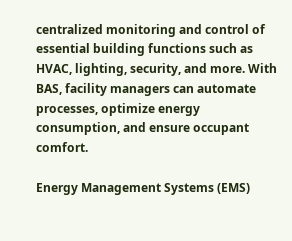centralized monitoring and control of essential building functions such as HVAC, lighting, security, and more. With BAS, facility managers can automate processes, optimize energy consumption, and ensure occupant comfort.

Energy Management Systems (EMS)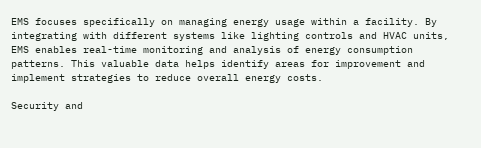EMS focuses specifically on managing energy usage within a facility. By integrating with different systems like lighting controls and HVAC units, EMS enables real-time monitoring and analysis of energy consumption patterns. This valuable data helps identify areas for improvement and implement strategies to reduce overall energy costs.

Security and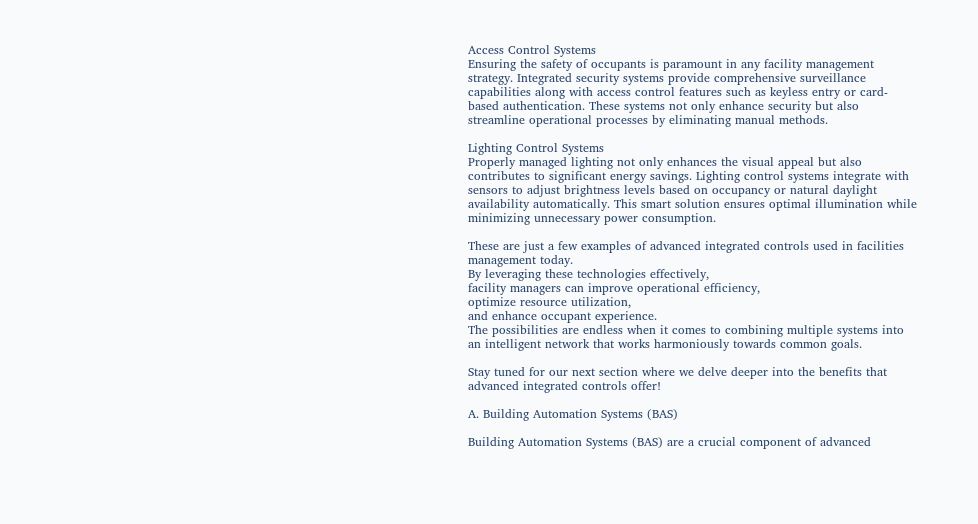Access Control Systems
Ensuring the safety of occupants is paramount in any facility management strategy. Integrated security systems provide comprehensive surveillance capabilities along with access control features such as keyless entry or card-based authentication. These systems not only enhance security but also streamline operational processes by eliminating manual methods.

Lighting Control Systems
Properly managed lighting not only enhances the visual appeal but also contributes to significant energy savings. Lighting control systems integrate with sensors to adjust brightness levels based on occupancy or natural daylight availability automatically. This smart solution ensures optimal illumination while minimizing unnecessary power consumption.

These are just a few examples of advanced integrated controls used in facilities management today.
By leveraging these technologies effectively,
facility managers can improve operational efficiency,
optimize resource utilization,
and enhance occupant experience.
The possibilities are endless when it comes to combining multiple systems into an intelligent network that works harmoniously towards common goals.

Stay tuned for our next section where we delve deeper into the benefits that advanced integrated controls offer!

A. Building Automation Systems (BAS)

Building Automation Systems (BAS) are a crucial component of advanced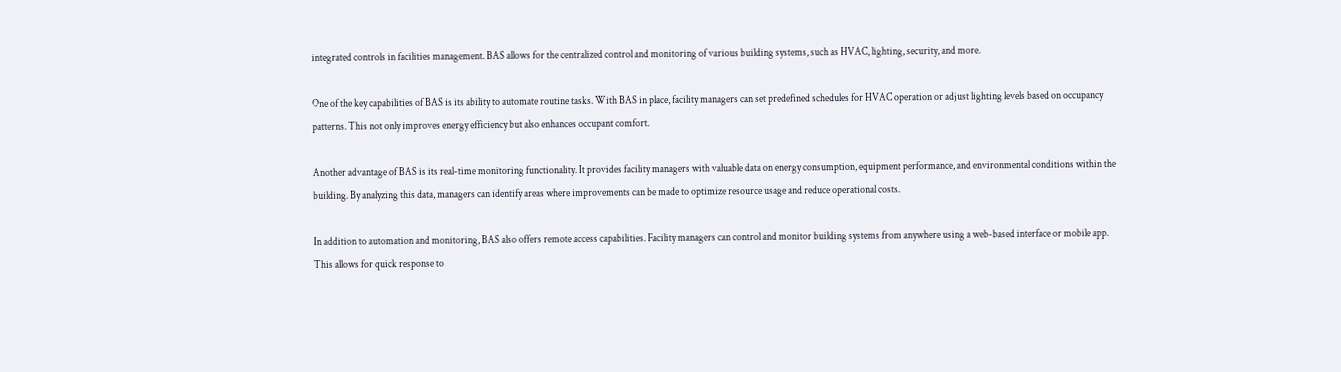integrated controls in facilities management. BAS allows for the centralized control and monitoring of various building systems, such as HVAC, lighting, security, and more.

One of the key capabilities of BAS is its ability to automate routine tasks. With BAS in place, facility managers can set predefined schedules for HVAC operation or adjust lighting levels based on occupancy patterns. This not only improves energy efficiency but also enhances occupant comfort.

Another advantage of BAS is its real-time monitoring functionality. It provides facility managers with valuable data on energy consumption, equipment performance, and environmental conditions within the building. By analyzing this data, managers can identify areas where improvements can be made to optimize resource usage and reduce operational costs.

In addition to automation and monitoring, BAS also offers remote access capabilities. Facility managers can control and monitor building systems from anywhere using a web-based interface or mobile app. This allows for quick response to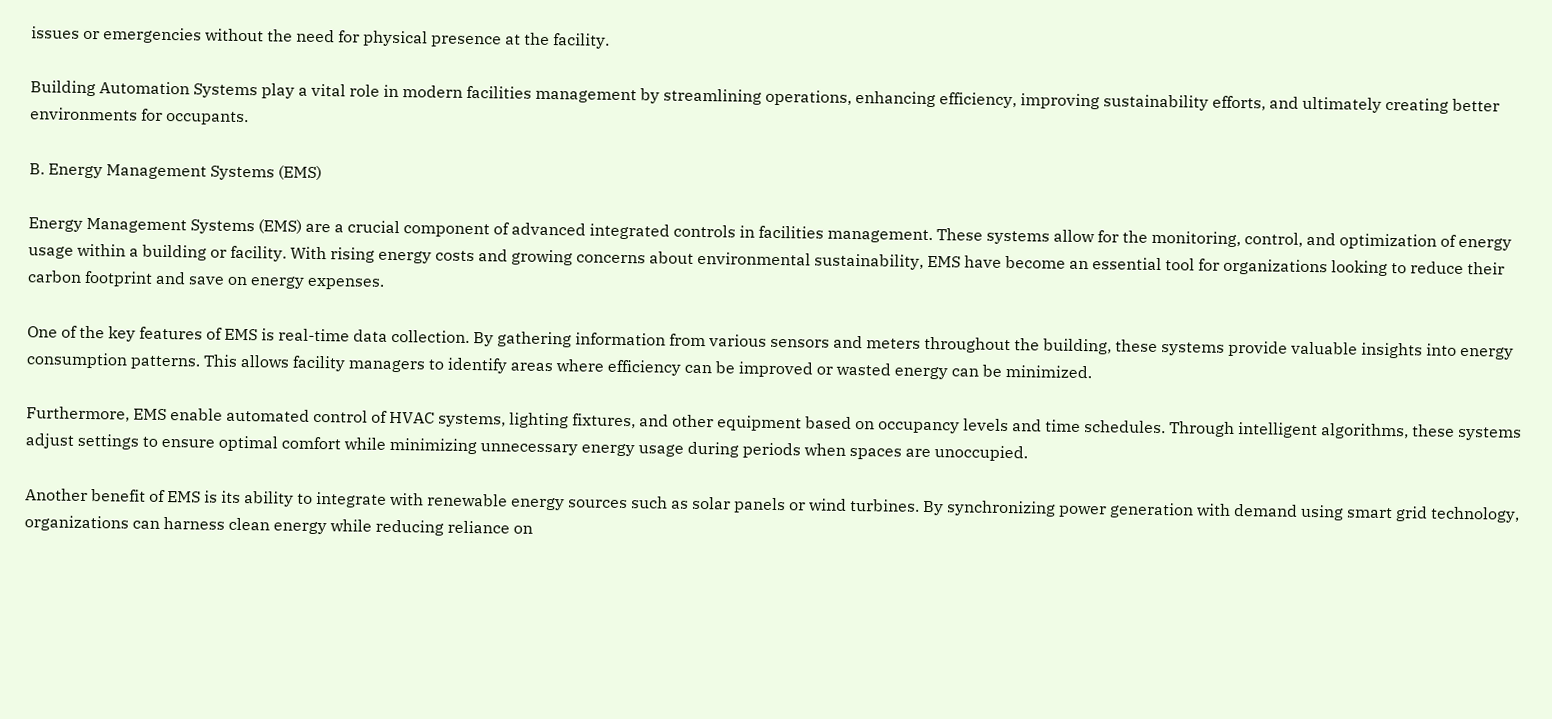issues or emergencies without the need for physical presence at the facility.

Building Automation Systems play a vital role in modern facilities management by streamlining operations, enhancing efficiency, improving sustainability efforts, and ultimately creating better environments for occupants.

B. Energy Management Systems (EMS)

Energy Management Systems (EMS) are a crucial component of advanced integrated controls in facilities management. These systems allow for the monitoring, control, and optimization of energy usage within a building or facility. With rising energy costs and growing concerns about environmental sustainability, EMS have become an essential tool for organizations looking to reduce their carbon footprint and save on energy expenses.

One of the key features of EMS is real-time data collection. By gathering information from various sensors and meters throughout the building, these systems provide valuable insights into energy consumption patterns. This allows facility managers to identify areas where efficiency can be improved or wasted energy can be minimized.

Furthermore, EMS enable automated control of HVAC systems, lighting fixtures, and other equipment based on occupancy levels and time schedules. Through intelligent algorithms, these systems adjust settings to ensure optimal comfort while minimizing unnecessary energy usage during periods when spaces are unoccupied.

Another benefit of EMS is its ability to integrate with renewable energy sources such as solar panels or wind turbines. By synchronizing power generation with demand using smart grid technology, organizations can harness clean energy while reducing reliance on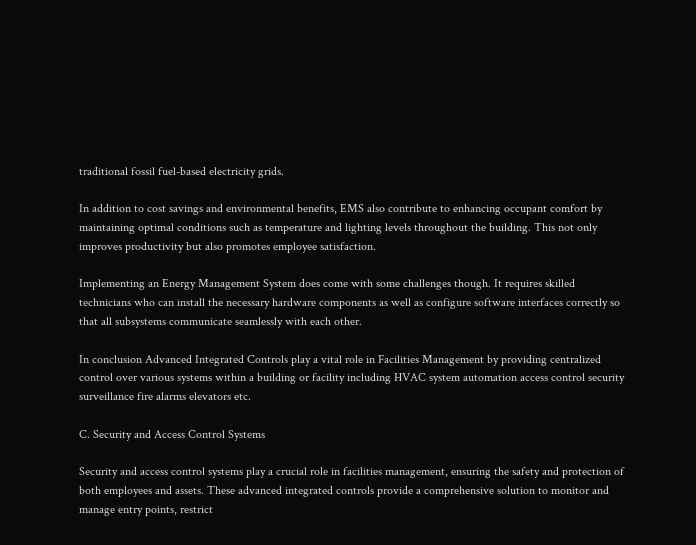traditional fossil fuel-based electricity grids.

In addition to cost savings and environmental benefits, EMS also contribute to enhancing occupant comfort by maintaining optimal conditions such as temperature and lighting levels throughout the building. This not only improves productivity but also promotes employee satisfaction.

Implementing an Energy Management System does come with some challenges though. It requires skilled technicians who can install the necessary hardware components as well as configure software interfaces correctly so that all subsystems communicate seamlessly with each other.

In conclusion Advanced Integrated Controls play a vital role in Facilities Management by providing centralized control over various systems within a building or facility including HVAC system automation access control security surveillance fire alarms elevators etc.

C. Security and Access Control Systems

Security and access control systems play a crucial role in facilities management, ensuring the safety and protection of both employees and assets. These advanced integrated controls provide a comprehensive solution to monitor and manage entry points, restrict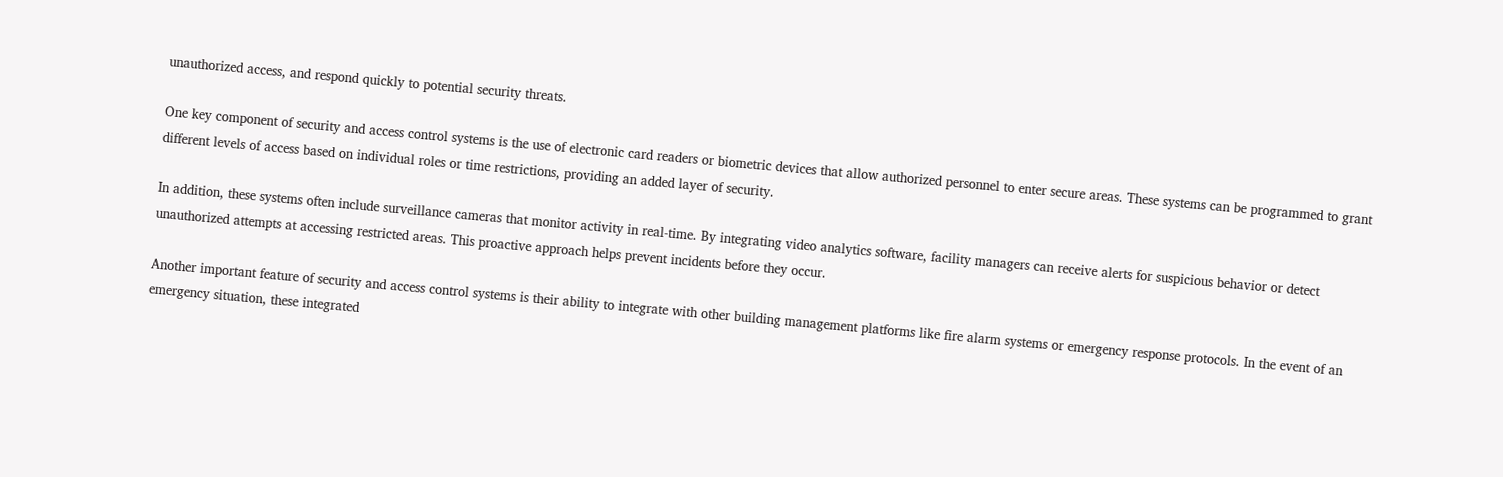unauthorized access, and respond quickly to potential security threats.

One key component of security and access control systems is the use of electronic card readers or biometric devices that allow authorized personnel to enter secure areas. These systems can be programmed to grant different levels of access based on individual roles or time restrictions, providing an added layer of security.

In addition, these systems often include surveillance cameras that monitor activity in real-time. By integrating video analytics software, facility managers can receive alerts for suspicious behavior or detect unauthorized attempts at accessing restricted areas. This proactive approach helps prevent incidents before they occur.

Another important feature of security and access control systems is their ability to integrate with other building management platforms like fire alarm systems or emergency response protocols. In the event of an emergency situation, these integrated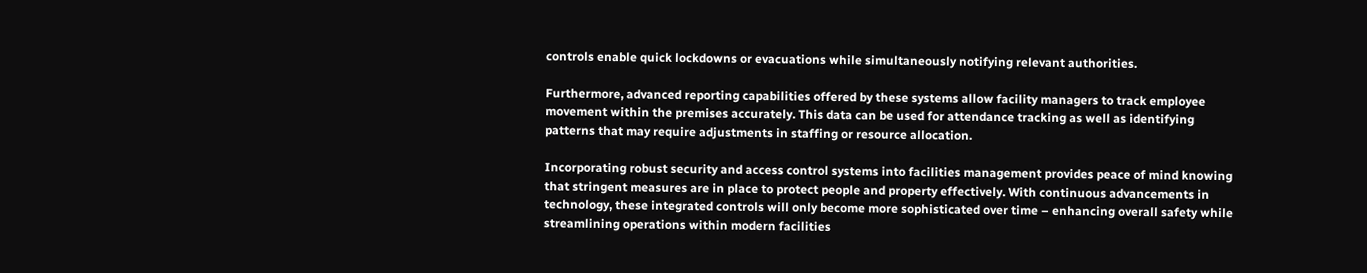controls enable quick lockdowns or evacuations while simultaneously notifying relevant authorities.

Furthermore, advanced reporting capabilities offered by these systems allow facility managers to track employee movement within the premises accurately. This data can be used for attendance tracking as well as identifying patterns that may require adjustments in staffing or resource allocation.

Incorporating robust security and access control systems into facilities management provides peace of mind knowing that stringent measures are in place to protect people and property effectively. With continuous advancements in technology, these integrated controls will only become more sophisticated over time – enhancing overall safety while streamlining operations within modern facilities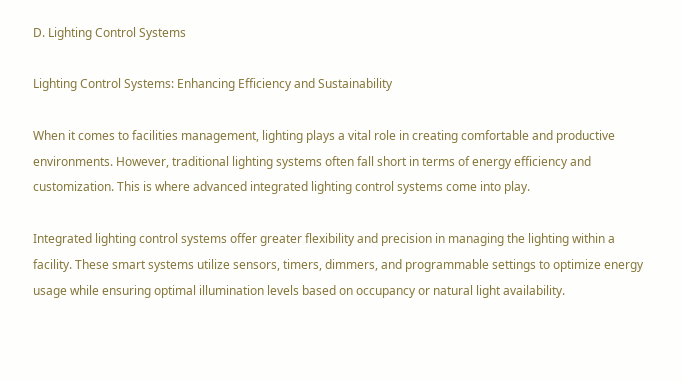D. Lighting Control Systems

Lighting Control Systems: Enhancing Efficiency and Sustainability

When it comes to facilities management, lighting plays a vital role in creating comfortable and productive environments. However, traditional lighting systems often fall short in terms of energy efficiency and customization. This is where advanced integrated lighting control systems come into play.

Integrated lighting control systems offer greater flexibility and precision in managing the lighting within a facility. These smart systems utilize sensors, timers, dimmers, and programmable settings to optimize energy usage while ensuring optimal illumination levels based on occupancy or natural light availability.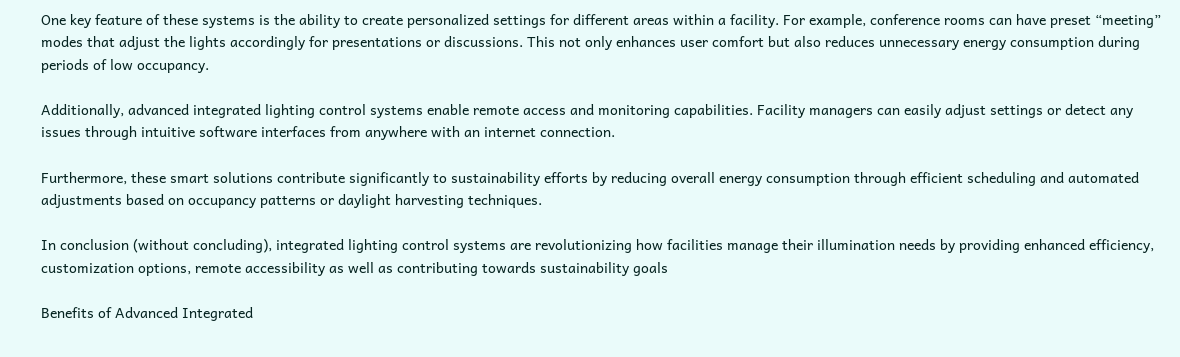One key feature of these systems is the ability to create personalized settings for different areas within a facility. For example, conference rooms can have preset “meeting” modes that adjust the lights accordingly for presentations or discussions. This not only enhances user comfort but also reduces unnecessary energy consumption during periods of low occupancy.

Additionally, advanced integrated lighting control systems enable remote access and monitoring capabilities. Facility managers can easily adjust settings or detect any issues through intuitive software interfaces from anywhere with an internet connection.

Furthermore, these smart solutions contribute significantly to sustainability efforts by reducing overall energy consumption through efficient scheduling and automated adjustments based on occupancy patterns or daylight harvesting techniques.

In conclusion (without concluding), integrated lighting control systems are revolutionizing how facilities manage their illumination needs by providing enhanced efficiency, customization options, remote accessibility as well as contributing towards sustainability goals

Benefits of Advanced Integrated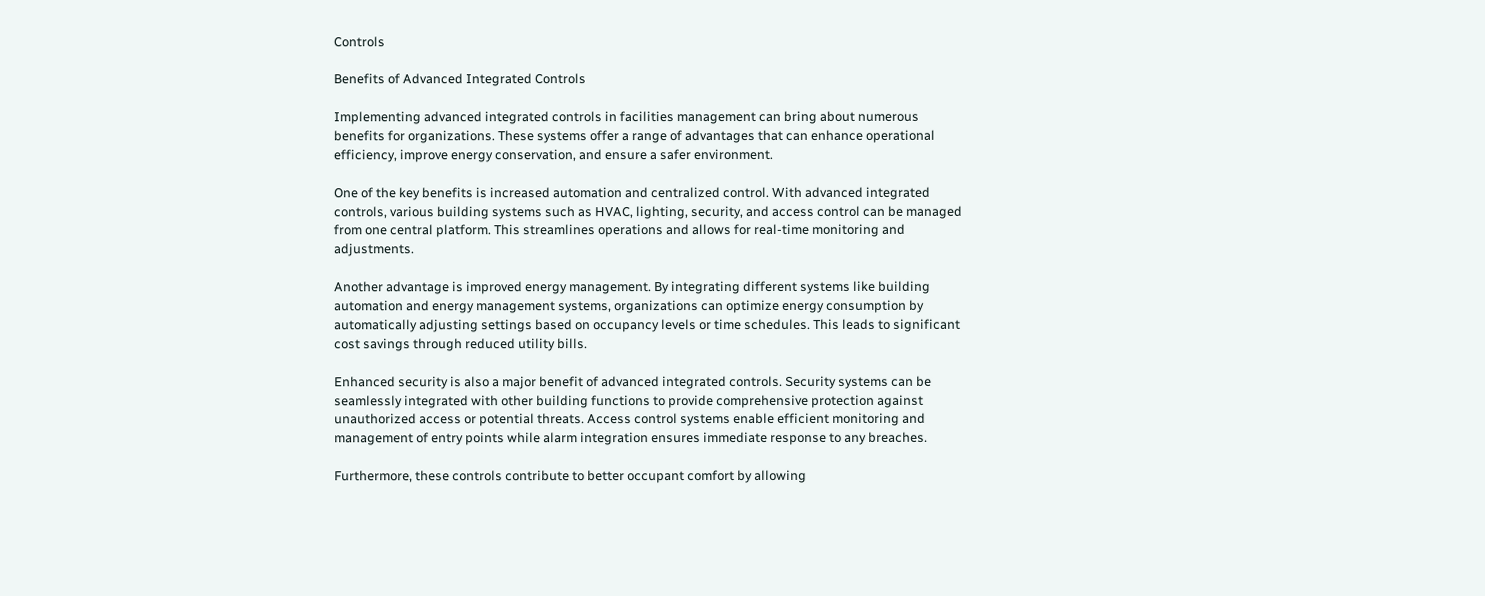Controls

Benefits of Advanced Integrated Controls

Implementing advanced integrated controls in facilities management can bring about numerous benefits for organizations. These systems offer a range of advantages that can enhance operational efficiency, improve energy conservation, and ensure a safer environment.

One of the key benefits is increased automation and centralized control. With advanced integrated controls, various building systems such as HVAC, lighting, security, and access control can be managed from one central platform. This streamlines operations and allows for real-time monitoring and adjustments.

Another advantage is improved energy management. By integrating different systems like building automation and energy management systems, organizations can optimize energy consumption by automatically adjusting settings based on occupancy levels or time schedules. This leads to significant cost savings through reduced utility bills.

Enhanced security is also a major benefit of advanced integrated controls. Security systems can be seamlessly integrated with other building functions to provide comprehensive protection against unauthorized access or potential threats. Access control systems enable efficient monitoring and management of entry points while alarm integration ensures immediate response to any breaches.

Furthermore, these controls contribute to better occupant comfort by allowing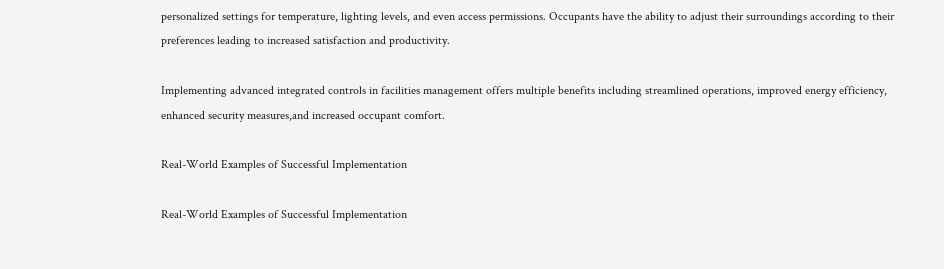personalized settings for temperature, lighting levels, and even access permissions. Occupants have the ability to adjust their surroundings according to their preferences leading to increased satisfaction and productivity.

Implementing advanced integrated controls in facilities management offers multiple benefits including streamlined operations, improved energy efficiency, enhanced security measures,and increased occupant comfort.

Real-World Examples of Successful Implementation

Real-World Examples of Successful Implementation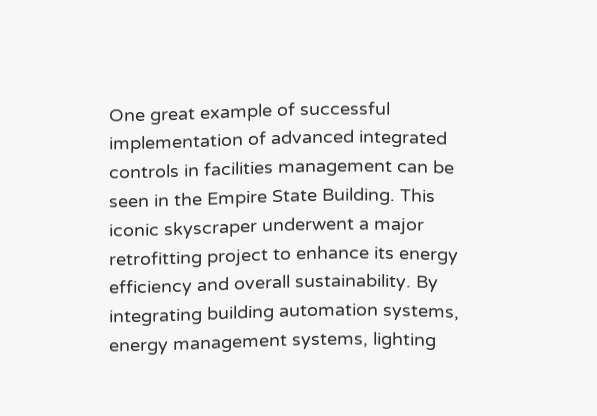One great example of successful implementation of advanced integrated controls in facilities management can be seen in the Empire State Building. This iconic skyscraper underwent a major retrofitting project to enhance its energy efficiency and overall sustainability. By integrating building automation systems, energy management systems, lighting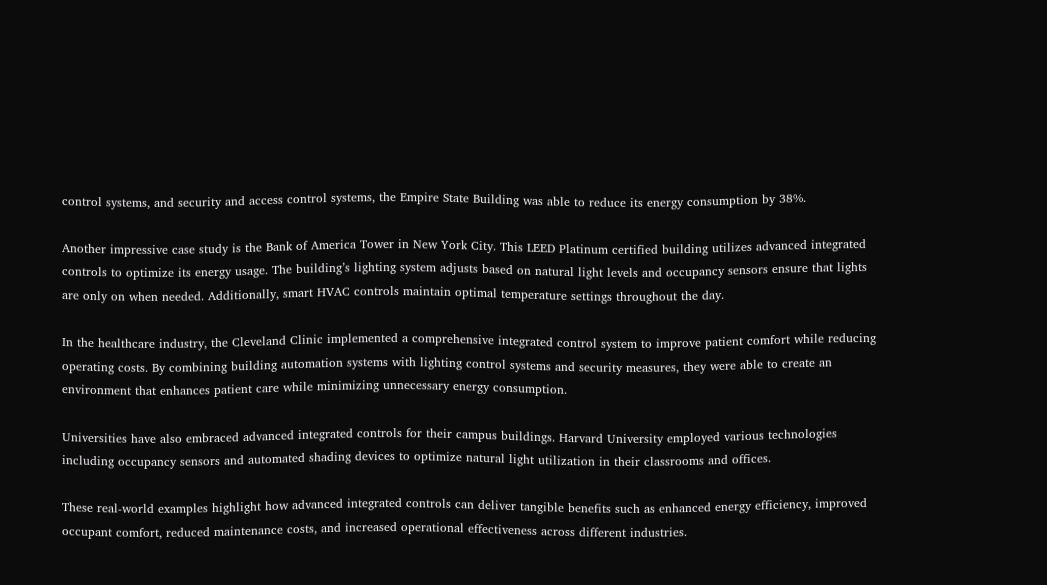control systems, and security and access control systems, the Empire State Building was able to reduce its energy consumption by 38%.

Another impressive case study is the Bank of America Tower in New York City. This LEED Platinum certified building utilizes advanced integrated controls to optimize its energy usage. The building’s lighting system adjusts based on natural light levels and occupancy sensors ensure that lights are only on when needed. Additionally, smart HVAC controls maintain optimal temperature settings throughout the day.

In the healthcare industry, the Cleveland Clinic implemented a comprehensive integrated control system to improve patient comfort while reducing operating costs. By combining building automation systems with lighting control systems and security measures, they were able to create an environment that enhances patient care while minimizing unnecessary energy consumption.

Universities have also embraced advanced integrated controls for their campus buildings. Harvard University employed various technologies including occupancy sensors and automated shading devices to optimize natural light utilization in their classrooms and offices.

These real-world examples highlight how advanced integrated controls can deliver tangible benefits such as enhanced energy efficiency, improved occupant comfort, reduced maintenance costs, and increased operational effectiveness across different industries.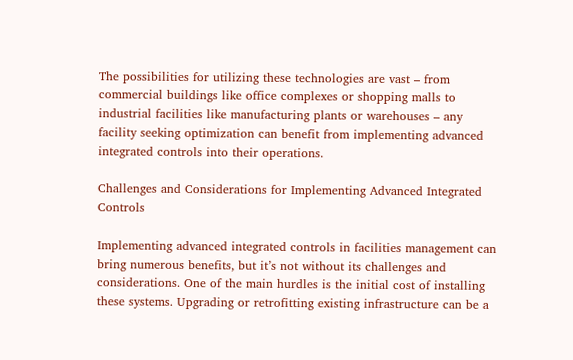The possibilities for utilizing these technologies are vast – from commercial buildings like office complexes or shopping malls to industrial facilities like manufacturing plants or warehouses – any facility seeking optimization can benefit from implementing advanced integrated controls into their operations.

Challenges and Considerations for Implementing Advanced Integrated Controls

Implementing advanced integrated controls in facilities management can bring numerous benefits, but it’s not without its challenges and considerations. One of the main hurdles is the initial cost of installing these systems. Upgrading or retrofitting existing infrastructure can be a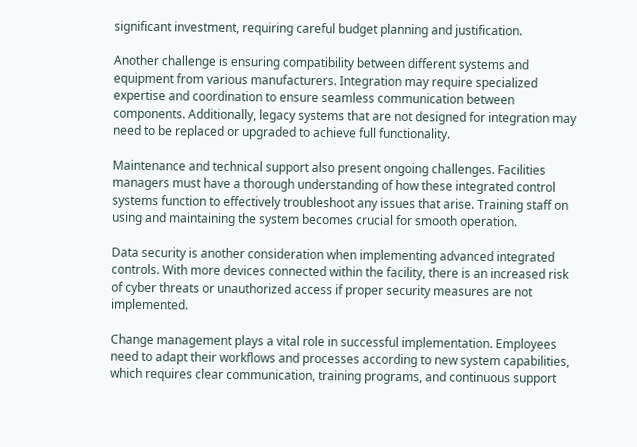significant investment, requiring careful budget planning and justification.

Another challenge is ensuring compatibility between different systems and equipment from various manufacturers. Integration may require specialized expertise and coordination to ensure seamless communication between components. Additionally, legacy systems that are not designed for integration may need to be replaced or upgraded to achieve full functionality.

Maintenance and technical support also present ongoing challenges. Facilities managers must have a thorough understanding of how these integrated control systems function to effectively troubleshoot any issues that arise. Training staff on using and maintaining the system becomes crucial for smooth operation.

Data security is another consideration when implementing advanced integrated controls. With more devices connected within the facility, there is an increased risk of cyber threats or unauthorized access if proper security measures are not implemented.

Change management plays a vital role in successful implementation. Employees need to adapt their workflows and processes according to new system capabilities, which requires clear communication, training programs, and continuous support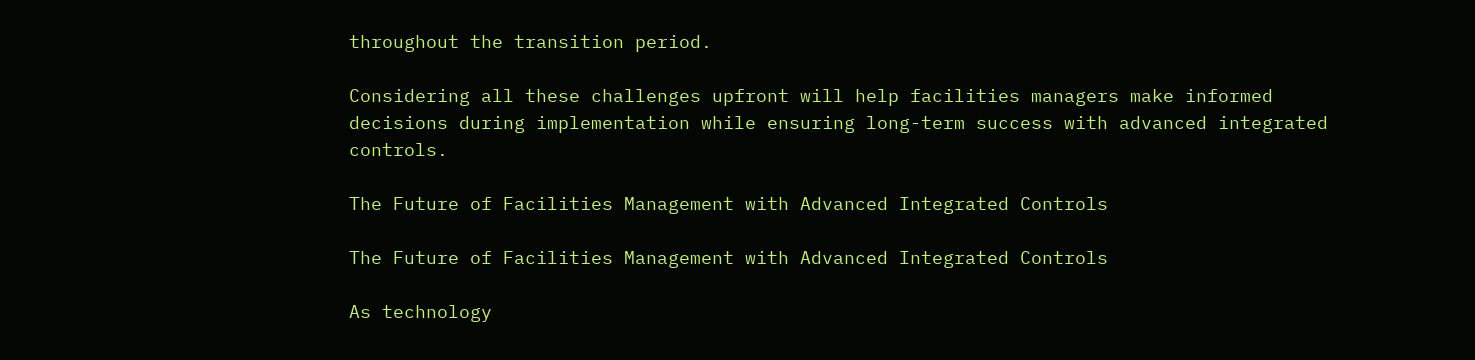throughout the transition period.

Considering all these challenges upfront will help facilities managers make informed decisions during implementation while ensuring long-term success with advanced integrated controls.

The Future of Facilities Management with Advanced Integrated Controls

The Future of Facilities Management with Advanced Integrated Controls

As technology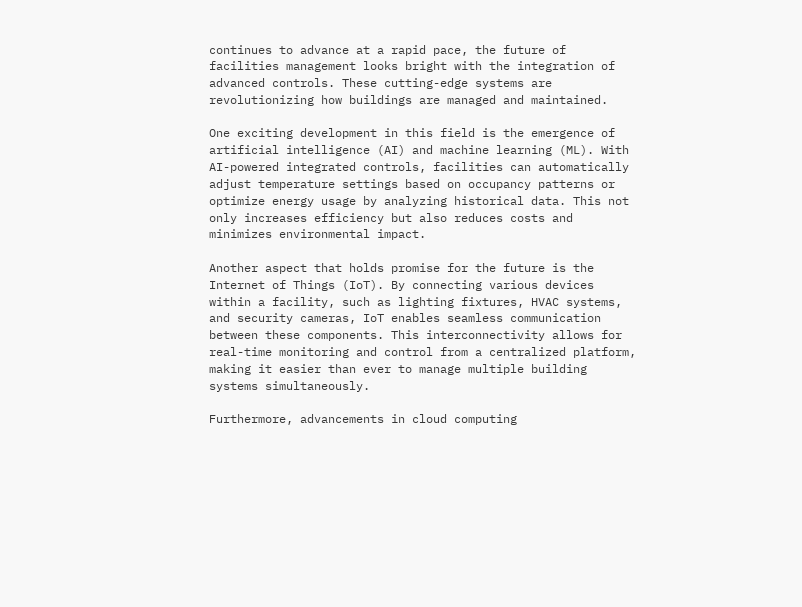continues to advance at a rapid pace, the future of facilities management looks bright with the integration of advanced controls. These cutting-edge systems are revolutionizing how buildings are managed and maintained.

One exciting development in this field is the emergence of artificial intelligence (AI) and machine learning (ML). With AI-powered integrated controls, facilities can automatically adjust temperature settings based on occupancy patterns or optimize energy usage by analyzing historical data. This not only increases efficiency but also reduces costs and minimizes environmental impact.

Another aspect that holds promise for the future is the Internet of Things (IoT). By connecting various devices within a facility, such as lighting fixtures, HVAC systems, and security cameras, IoT enables seamless communication between these components. This interconnectivity allows for real-time monitoring and control from a centralized platform, making it easier than ever to manage multiple building systems simultaneously.

Furthermore, advancements in cloud computing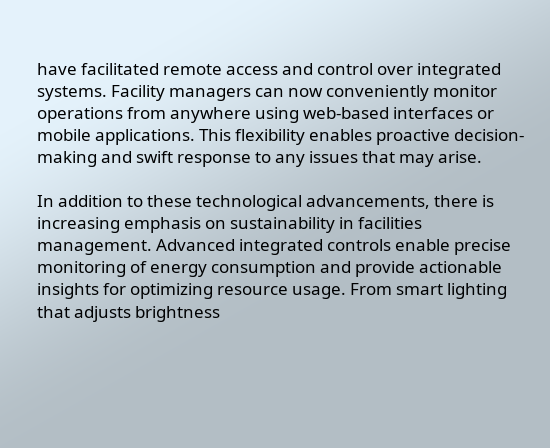have facilitated remote access and control over integrated systems. Facility managers can now conveniently monitor operations from anywhere using web-based interfaces or mobile applications. This flexibility enables proactive decision-making and swift response to any issues that may arise.

In addition to these technological advancements, there is increasing emphasis on sustainability in facilities management. Advanced integrated controls enable precise monitoring of energy consumption and provide actionable insights for optimizing resource usage. From smart lighting that adjusts brightness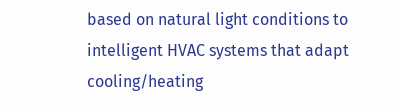based on natural light conditions to intelligent HVAC systems that adapt cooling/heating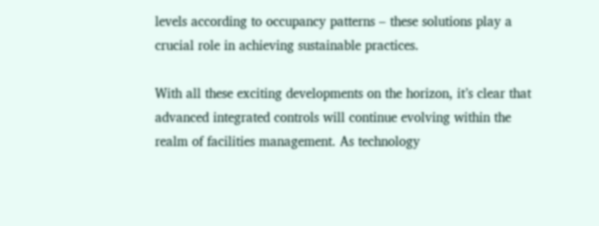levels according to occupancy patterns – these solutions play a crucial role in achieving sustainable practices.

With all these exciting developments on the horizon, it’s clear that advanced integrated controls will continue evolving within the realm of facilities management. As technology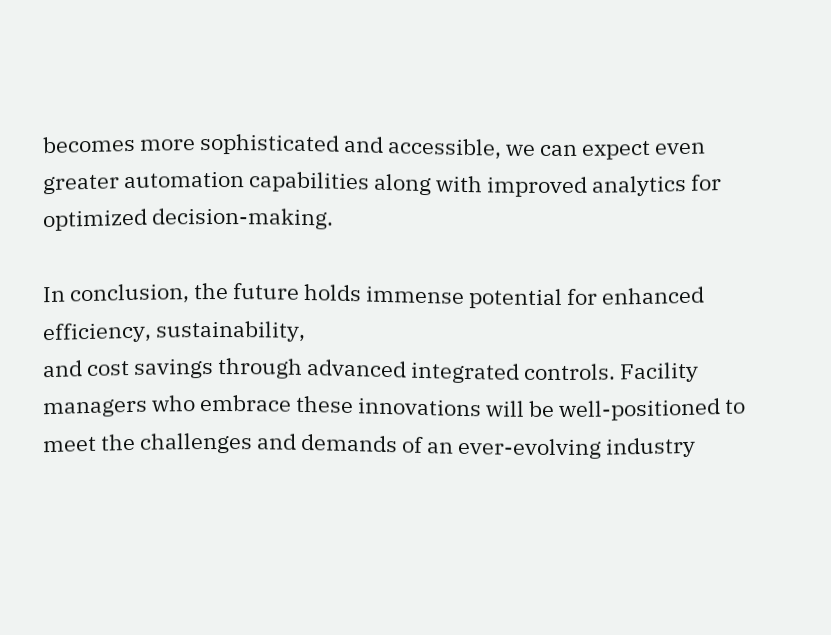becomes more sophisticated and accessible, we can expect even greater automation capabilities along with improved analytics for optimized decision-making.

In conclusion, the future holds immense potential for enhanced efficiency, sustainability,
and cost savings through advanced integrated controls. Facility managers who embrace these innovations will be well-positioned to meet the challenges and demands of an ever-evolving industry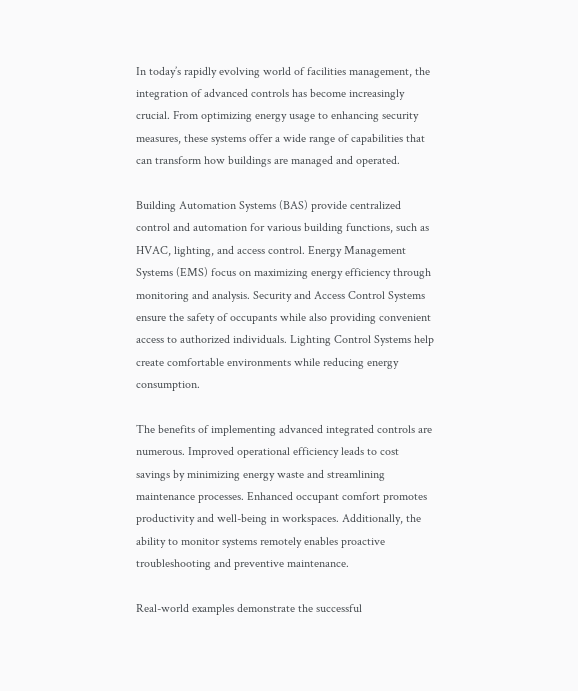In today’s rapidly evolving world of facilities management, the integration of advanced controls has become increasingly crucial. From optimizing energy usage to enhancing security measures, these systems offer a wide range of capabilities that can transform how buildings are managed and operated.

Building Automation Systems (BAS) provide centralized control and automation for various building functions, such as HVAC, lighting, and access control. Energy Management Systems (EMS) focus on maximizing energy efficiency through monitoring and analysis. Security and Access Control Systems ensure the safety of occupants while also providing convenient access to authorized individuals. Lighting Control Systems help create comfortable environments while reducing energy consumption.

The benefits of implementing advanced integrated controls are numerous. Improved operational efficiency leads to cost savings by minimizing energy waste and streamlining maintenance processes. Enhanced occupant comfort promotes productivity and well-being in workspaces. Additionally, the ability to monitor systems remotely enables proactive troubleshooting and preventive maintenance.

Real-world examples demonstrate the successful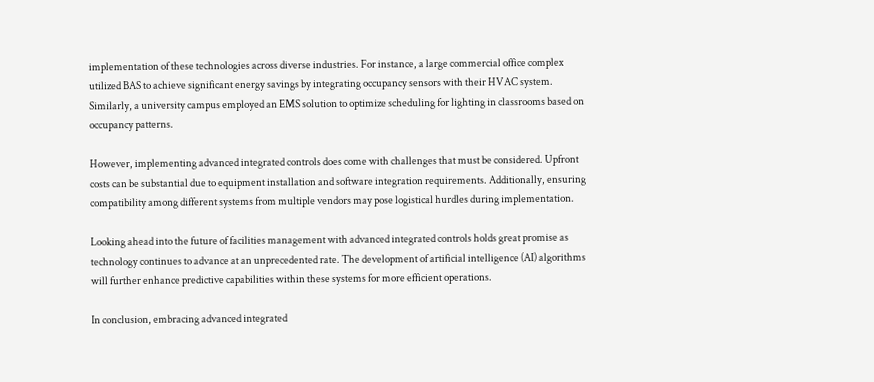implementation of these technologies across diverse industries. For instance, a large commercial office complex utilized BAS to achieve significant energy savings by integrating occupancy sensors with their HVAC system. Similarly, a university campus employed an EMS solution to optimize scheduling for lighting in classrooms based on occupancy patterns.

However, implementing advanced integrated controls does come with challenges that must be considered. Upfront costs can be substantial due to equipment installation and software integration requirements. Additionally, ensuring compatibility among different systems from multiple vendors may pose logistical hurdles during implementation.

Looking ahead into the future of facilities management with advanced integrated controls holds great promise as technology continues to advance at an unprecedented rate. The development of artificial intelligence (AI) algorithms will further enhance predictive capabilities within these systems for more efficient operations.

In conclusion, embracing advanced integrated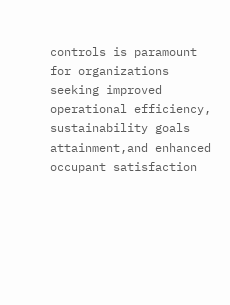controls is paramount for organizations seeking improved operational efficiency, sustainability goals attainment,and enhanced occupant satisfaction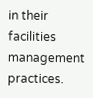in their facilities management practices.